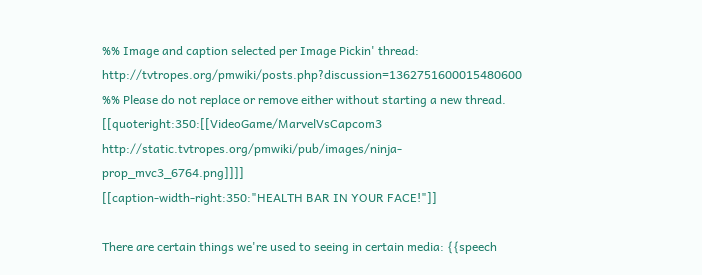%% Image and caption selected per Image Pickin' thread: http://tvtropes.org/pmwiki/posts.php?discussion=1362751600015480600
%% Please do not replace or remove either without starting a new thread.
[[quoteright:350:[[VideoGame/MarvelVsCapcom3 http://static.tvtropes.org/pmwiki/pub/images/ninja-prop_mvc3_6764.png]]]]
[[caption-width-right:350:"HEALTH BAR IN YOUR FACE!"]]

There are certain things we're used to seeing in certain media: {{speech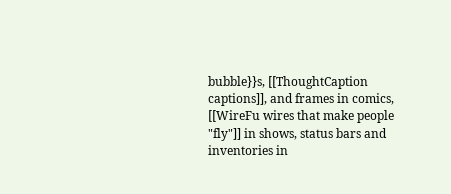bubble}}s, [[ThoughtCaption captions]], and frames in comics, [[WireFu wires that make people "fly"]] in shows, status bars and inventories in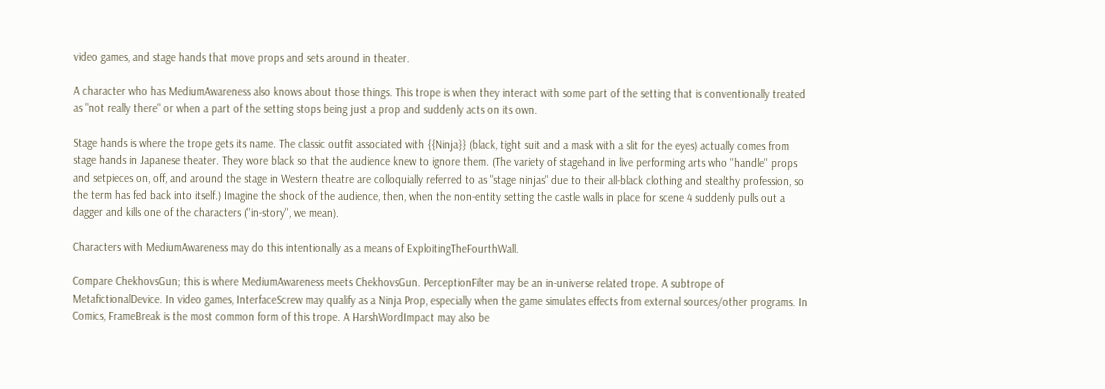video games, and stage hands that move props and sets around in theater.

A character who has MediumAwareness also knows about those things. This trope is when they interact with some part of the setting that is conventionally treated as "not really there" or when a part of the setting stops being just a prop and suddenly acts on its own.

Stage hands is where the trope gets its name. The classic outfit associated with {{Ninja}} (black, tight suit and a mask with a slit for the eyes) actually comes from stage hands in Japanese theater. They wore black so that the audience knew to ignore them. (The variety of stagehand in live performing arts who ''handle'' props and setpieces on, off, and around the stage in Western theatre are colloquially referred to as "stage ninjas" due to their all-black clothing and stealthy profession, so the term has fed back into itself.) Imagine the shock of the audience, then, when the non-entity setting the castle walls in place for scene 4 suddenly pulls out a dagger and kills one of the characters (''in-story'', we mean).

Characters with MediumAwareness may do this intentionally as a means of ExploitingTheFourthWall.

Compare ChekhovsGun; this is where MediumAwareness meets ChekhovsGun. PerceptionFilter may be an in-universe related trope. A subtrope of MetafictionalDevice. In video games, InterfaceScrew may qualify as a Ninja Prop, especially when the game simulates effects from external sources/other programs. In Comics, FrameBreak is the most common form of this trope. A HarshWordImpact may also be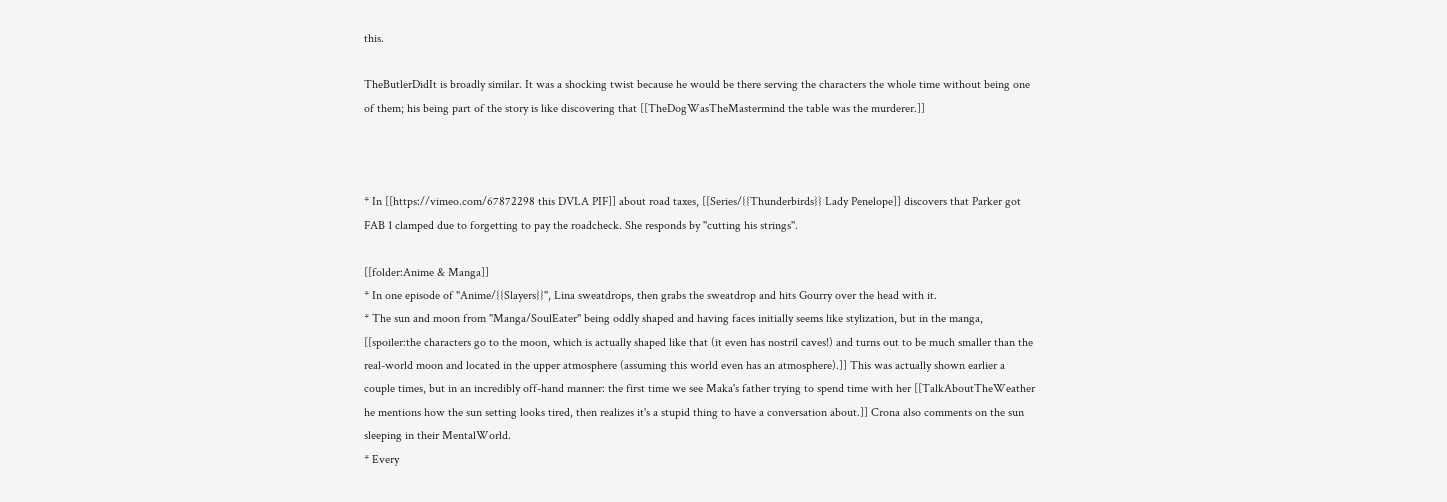this.

TheButlerDidIt is broadly similar. It was a shocking twist because he would be there serving the characters the whole time without being one of them; his being part of the story is like discovering that [[TheDogWasTheMastermind the table was the murderer.]]



* In [[https://vimeo.com/67872298 this DVLA PIF]] about road taxes, [[Series/{{Thunderbirds}} Lady Penelope]] discovers that Parker got FAB 1 clamped due to forgetting to pay the roadcheck. She responds by ''cutting his strings''.

[[folder:Anime & Manga]]
* In one episode of ''Anime/{{Slayers}}'', Lina sweatdrops, then grabs the sweatdrop and hits Gourry over the head with it.
* The sun and moon from ''Manga/SoulEater'' being oddly shaped and having faces initially seems like stylization, but in the manga, [[spoiler:the characters go to the moon, which is actually shaped like that (it even has nostril caves!) and turns out to be much smaller than the real-world moon and located in the upper atmosphere (assuming this world even has an atmosphere).]] This was actually shown earlier a couple times, but in an incredibly off-hand manner: the first time we see Maka's father trying to spend time with her [[TalkAboutTheWeather he mentions how the sun setting looks tired, then realizes it's a stupid thing to have a conversation about.]] Crona also comments on the sun sleeping in their MentalWorld.
* Every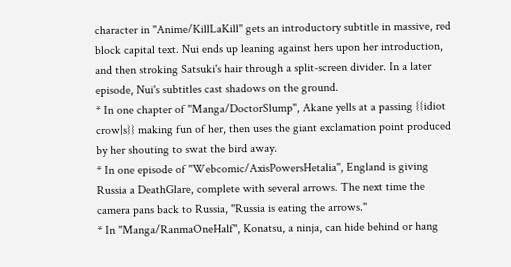character in ''Anime/KillLaKill'' gets an introductory subtitle in massive, red block capital text. Nui ends up leaning against hers upon her introduction, and then stroking Satsuki's hair through a split-screen divider. In a later episode, Nui's subtitles cast shadows on the ground.
* In one chapter of ''Manga/DoctorSlump'', Akane yells at a passing {{idiot crow|s}} making fun of her, then uses the giant exclamation point produced by her shouting to swat the bird away.
* In one episode of ''Webcomic/AxisPowersHetalia'', England is giving Russia a DeathGlare, complete with several arrows. The next time the camera pans back to Russia, ''Russia is eating the arrows.''
* In ''Manga/RanmaOneHalf'', Konatsu, a ninja, can hide behind or hang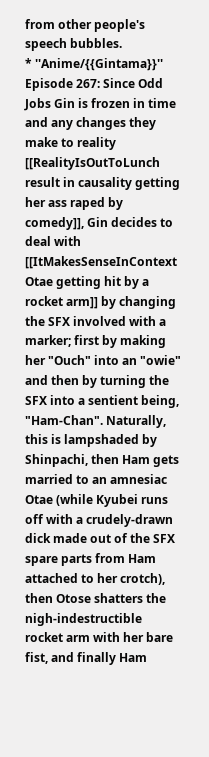from other people's speech bubbles.
* ''Anime/{{Gintama}}'' Episode 267: Since Odd Jobs Gin is frozen in time and any changes they make to reality [[RealityIsOutToLunch result in causality getting her ass raped by comedy]], Gin decides to deal with [[ItMakesSenseInContext Otae getting hit by a rocket arm]] by changing the SFX involved with a marker; first by making her "Ouch" into an "owie" and then by turning the SFX into a sentient being, "Ham-Chan". Naturally, this is lampshaded by Shinpachi, then Ham gets married to an amnesiac Otae (while Kyubei runs off with a crudely-drawn dick made out of the SFX spare parts from Ham attached to her crotch), then Otose shatters the nigh-indestructible rocket arm with her bare fist, and finally Ham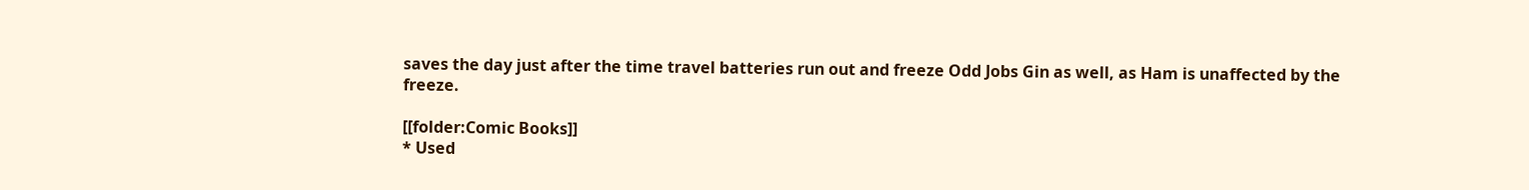saves the day just after the time travel batteries run out and freeze Odd Jobs Gin as well, as Ham is unaffected by the freeze.

[[folder:Comic Books]]
* Used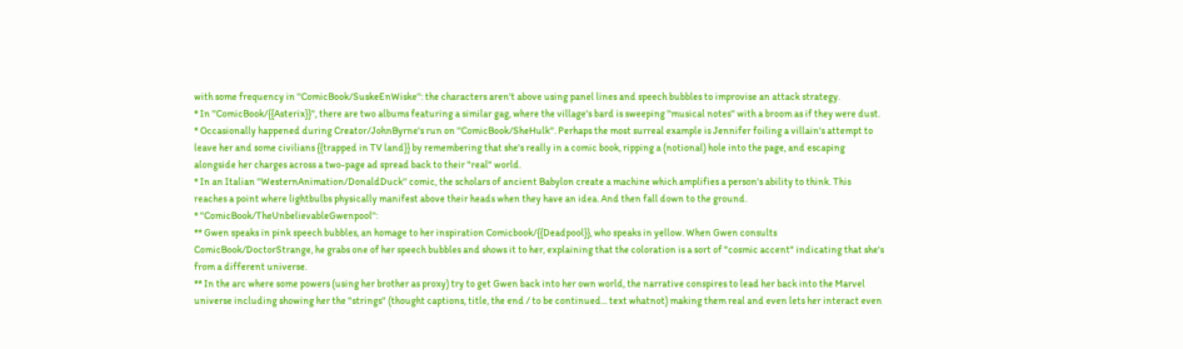with some frequency in ''ComicBook/SuskeEnWiske'': the characters aren't above using panel lines and speech bubbles to improvise an attack strategy.
* In ''ComicBook/{{Asterix}}'', there are two albums featuring a similar gag, where the village's bard is sweeping ''musical notes'' with a broom as if they were dust.
* Occasionally happened during Creator/JohnByrne's run on ''ComicBook/SheHulk''. Perhaps the most surreal example is Jennifer foiling a villain's attempt to leave her and some civilians {{trapped in TV land}} by remembering that she's really in a comic book, ripping a (notional) hole into the page, and escaping alongside her charges across a two-page ad spread back to their "real" world.
* In an Italian ''WesternAnimation/DonaldDuck'' comic, the scholars of ancient Babylon create a machine which amplifies a person's ability to think. This reaches a point where lightbulbs physically manifest above their heads when they have an idea. And then fall down to the ground.
* ''ComicBook/TheUnbelievableGwenpool'':
** Gwen speaks in pink speech bubbles, an homage to her inspiration Comicbook/{{Deadpool}}, who speaks in yellow. When Gwen consults ComicBook/DoctorStrange, he grabs one of her speech bubbles and shows it to her, explaining that the coloration is a sort of "cosmic accent" indicating that she's from a different universe.
** In the arc where some powers (using her brother as proxy) try to get Gwen back into her own world, the narrative conspires to lead her back into the Marvel universe including showing her the "strings" (thought captions, title, the end / to be continued... text whatnot) making them real and even lets her interact even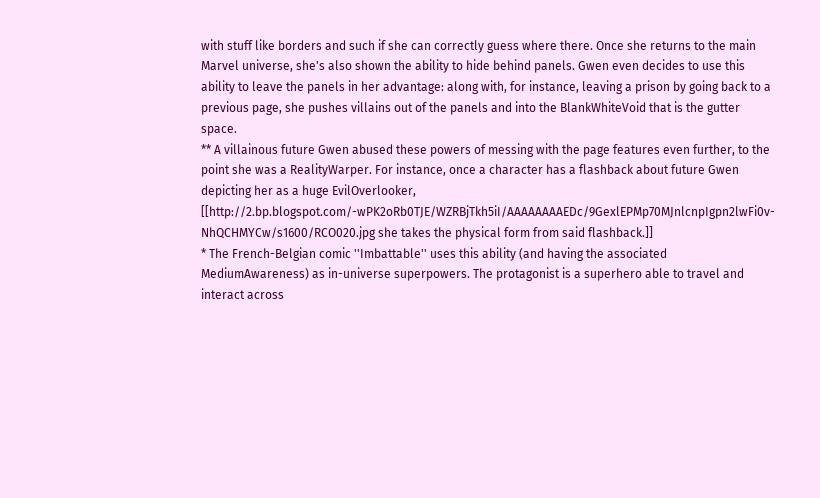with stuff like borders and such if she can correctly guess where there. Once she returns to the main Marvel universe, she's also shown the ability to hide behind panels. Gwen even decides to use this ability to leave the panels in her advantage: along with, for instance, leaving a prison by going back to a previous page, she pushes villains out of the panels and into the BlankWhiteVoid that is the gutter space.
** A villainous future Gwen abused these powers of messing with the page features even further, to the point she was a RealityWarper. For instance, once a character has a flashback about future Gwen depicting her as a huge EvilOverlooker, [[http://2.bp.blogspot.com/-wPK2oRb0TJE/WZRBjTkh5iI/AAAAAAAAEDc/9GexlEPMp70MJnlcnpIgpn2lwFi0v-NhQCHMYCw/s1600/RCO020.jpg she takes the physical form from said flashback.]]
* The French-Belgian comic ''Imbattable'' uses this ability (and having the associated MediumAwareness) as in-universe superpowers. The protagonist is a superhero able to travel and interact across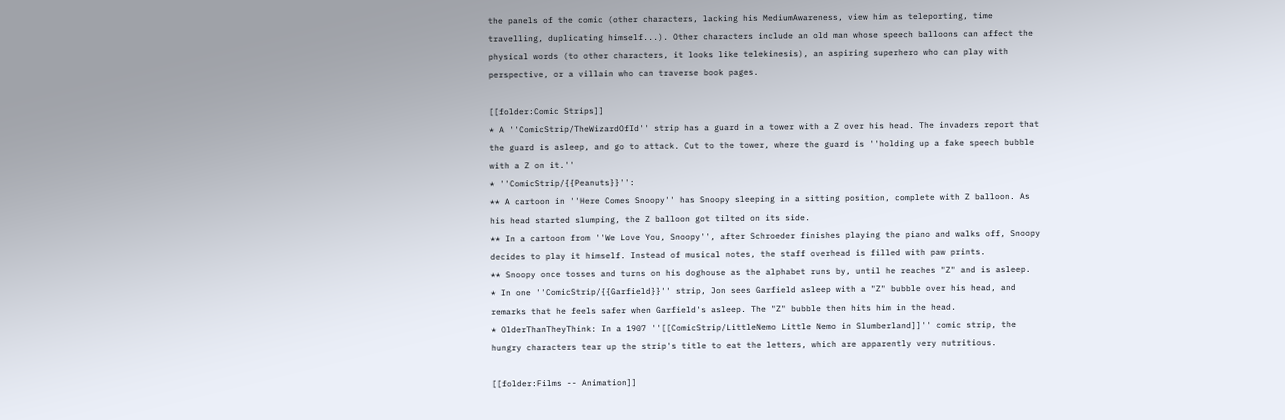the panels of the comic (other characters, lacking his MediumAwareness, view him as teleporting, time travelling, duplicating himself...). Other characters include an old man whose speech balloons can affect the physical words (to other characters, it looks like telekinesis), an aspiring superhero who can play with perspective, or a villain who can traverse book pages.

[[folder:Comic Strips]]
* A ''ComicStrip/TheWizardOfId'' strip has a guard in a tower with a Z over his head. The invaders report that the guard is asleep, and go to attack. Cut to the tower, where the guard is ''holding up a fake speech bubble with a Z on it.''
* ''ComicStrip/{{Peanuts}}'':
** A cartoon in ''Here Comes Snoopy'' has Snoopy sleeping in a sitting position, complete with Z balloon. As his head started slumping, the Z balloon got tilted on its side.
** In a cartoon from ''We Love You, Snoopy'', after Schroeder finishes playing the piano and walks off, Snoopy decides to play it himself. Instead of musical notes, the staff overhead is filled with paw prints.
** Snoopy once tosses and turns on his doghouse as the alphabet runs by, until he reaches "Z" and is asleep.
* In one ''ComicStrip/{{Garfield}}'' strip, Jon sees Garfield asleep with a "Z" bubble over his head, and remarks that he feels safer when Garfield's asleep. The "Z" bubble then hits him in the head.
* OlderThanTheyThink: In a 1907 ''[[ComicStrip/LittleNemo Little Nemo in Slumberland]]'' comic strip, the hungry characters tear up the strip's title to eat the letters, which are apparently very nutritious.

[[folder:Films -- Animation]]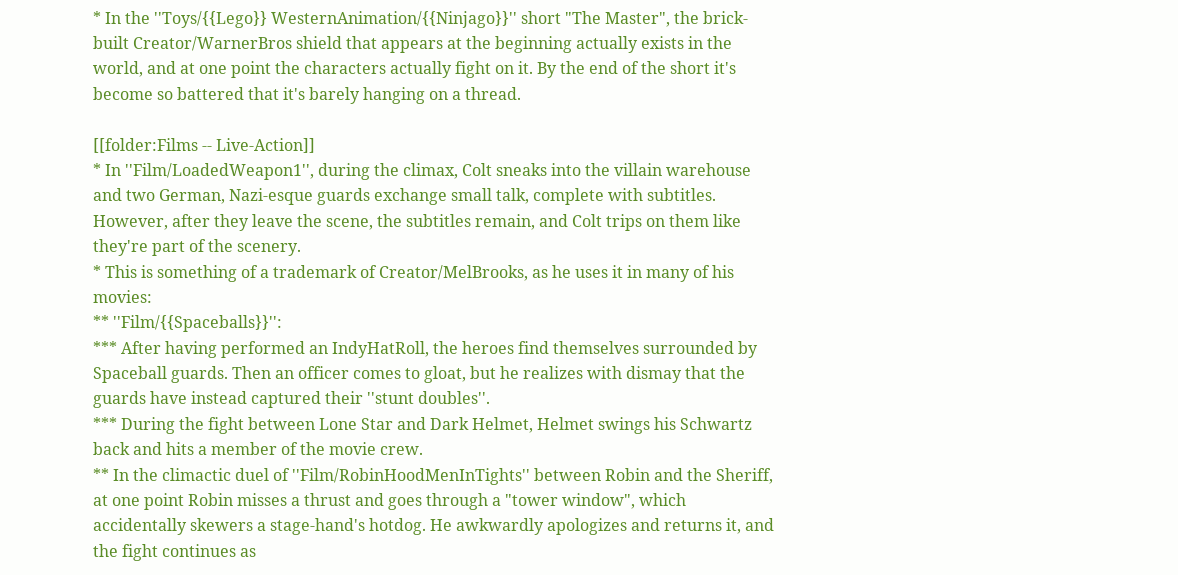* In the ''Toys/{{Lego}} WesternAnimation/{{Ninjago}}'' short "The Master", the brick-built Creator/WarnerBros shield that appears at the beginning actually exists in the world, and at one point the characters actually fight on it. By the end of the short it's become so battered that it's barely hanging on a thread.

[[folder:Films -- Live-Action]]
* In ''Film/LoadedWeapon1'', during the climax, Colt sneaks into the villain warehouse and two German, Nazi-esque guards exchange small talk, complete with subtitles. However, after they leave the scene, the subtitles remain, and Colt trips on them like they're part of the scenery.
* This is something of a trademark of Creator/MelBrooks, as he uses it in many of his movies:
** ''Film/{{Spaceballs}}'':
*** After having performed an IndyHatRoll, the heroes find themselves surrounded by Spaceball guards. Then an officer comes to gloat, but he realizes with dismay that the guards have instead captured their ''stunt doubles''.
*** During the fight between Lone Star and Dark Helmet, Helmet swings his Schwartz back and hits a member of the movie crew.
** In the climactic duel of ''Film/RobinHoodMenInTights'' between Robin and the Sheriff, at one point Robin misses a thrust and goes through a "tower window", which accidentally skewers a stage-hand's hotdog. He awkwardly apologizes and returns it, and the fight continues as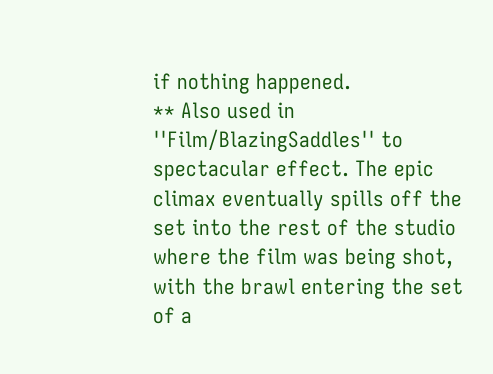if nothing happened.
** Also used in ''Film/BlazingSaddles'' to spectacular effect. The epic climax eventually spills off the set into the rest of the studio where the film was being shot, with the brawl entering the set of a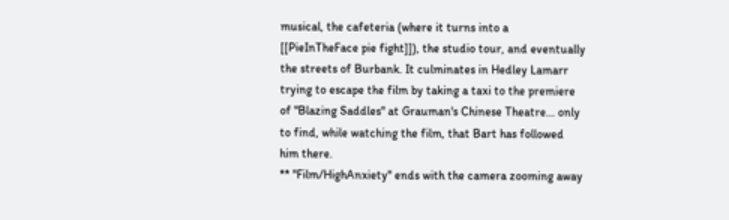musical, the cafeteria (where it turns into a [[PieInTheFace pie fight]]), the studio tour, and eventually the streets of Burbank. It culminates in Hedley Lamarr trying to escape the film by taking a taxi to the premiere of ''Blazing Saddles'' at Grauman's Chinese Theatre... only to find, while watching the film, that Bart has followed him there.
** ''Film/HighAnxiety'' ends with the camera zooming away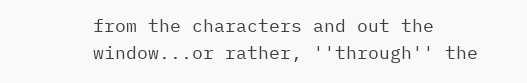from the characters and out the window...or rather, ''through'' the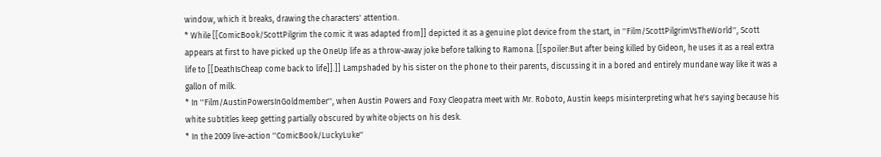window, which it breaks, drawing the characters' attention.
* While [[ComicBook/ScottPilgrim the comic it was adapted from]] depicted it as a genuine plot device from the start, in ''Film/ScottPilgrimVsTheWorld'', Scott appears at first to have picked up the OneUp life as a throw-away joke before talking to Ramona. [[spoiler:But after being killed by Gideon, he uses it as a real extra life to [[DeathIsCheap come back to life]].]] Lampshaded by his sister on the phone to their parents, discussing it in a bored and entirely mundane way like it was a gallon of milk.
* In ''Film/AustinPowersInGoldmember'', when Austin Powers and Foxy Cleopatra meet with Mr. Roboto, Austin keeps misinterpreting what he's saying because his white subtitles keep getting partially obscured by white objects on his desk.
* In the 2009 live-action ''ComicBook/LuckyLuke''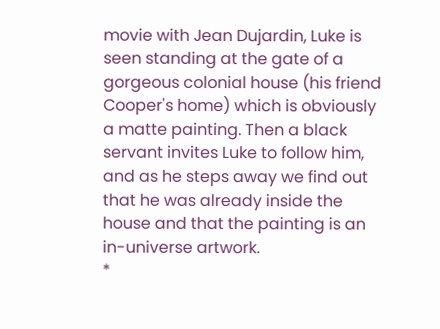movie with Jean Dujardin, Luke is seen standing at the gate of a gorgeous colonial house (his friend Cooper's home) which is obviously a matte painting. Then a black servant invites Luke to follow him, and as he steps away we find out that he was already inside the house and that the painting is an in-universe artwork.
*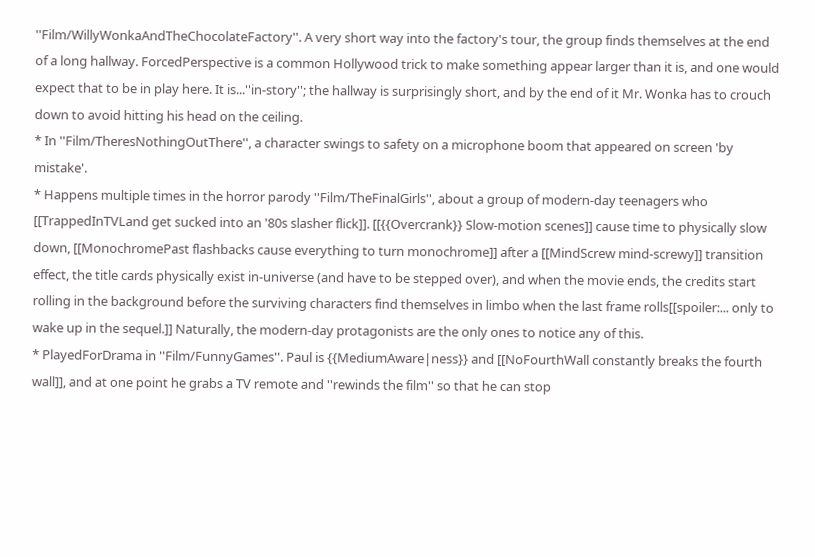''Film/WillyWonkaAndTheChocolateFactory''. A very short way into the factory's tour, the group finds themselves at the end of a long hallway. ForcedPerspective is a common Hollywood trick to make something appear larger than it is, and one would expect that to be in play here. It is...''in-story''; the hallway is surprisingly short, and by the end of it Mr. Wonka has to crouch down to avoid hitting his head on the ceiling.
* In ''Film/TheresNothingOutThere'', a character swings to safety on a microphone boom that appeared on screen 'by mistake'.
* Happens multiple times in the horror parody ''Film/TheFinalGirls'', about a group of modern-day teenagers who [[TrappedInTVLand get sucked into an '80s slasher flick]]. [[{{Overcrank}} Slow-motion scenes]] cause time to physically slow down, [[MonochromePast flashbacks cause everything to turn monochrome]] after a [[MindScrew mind-screwy]] transition effect, the title cards physically exist in-universe (and have to be stepped over), and when the movie ends, the credits start rolling in the background before the surviving characters find themselves in limbo when the last frame rolls[[spoiler:... only to wake up in the sequel.]] Naturally, the modern-day protagonists are the only ones to notice any of this.
* PlayedForDrama in ''Film/FunnyGames''. Paul is {{MediumAware|ness}} and [[NoFourthWall constantly breaks the fourth wall]], and at one point he grabs a TV remote and ''rewinds the film'' so that he can stop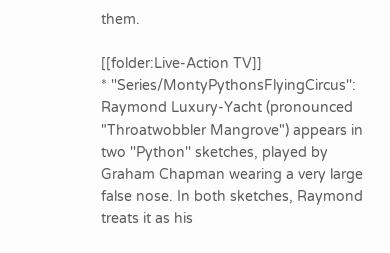them.

[[folder:Live-Action TV]]
* ''Series/MontyPythonsFlyingCircus'': Raymond Luxury-Yacht (pronounced "Throatwobbler Mangrove") appears in two ''Python'' sketches, played by Graham Chapman wearing a very large false nose. In both sketches, Raymond treats it as his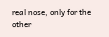real nose, only for the other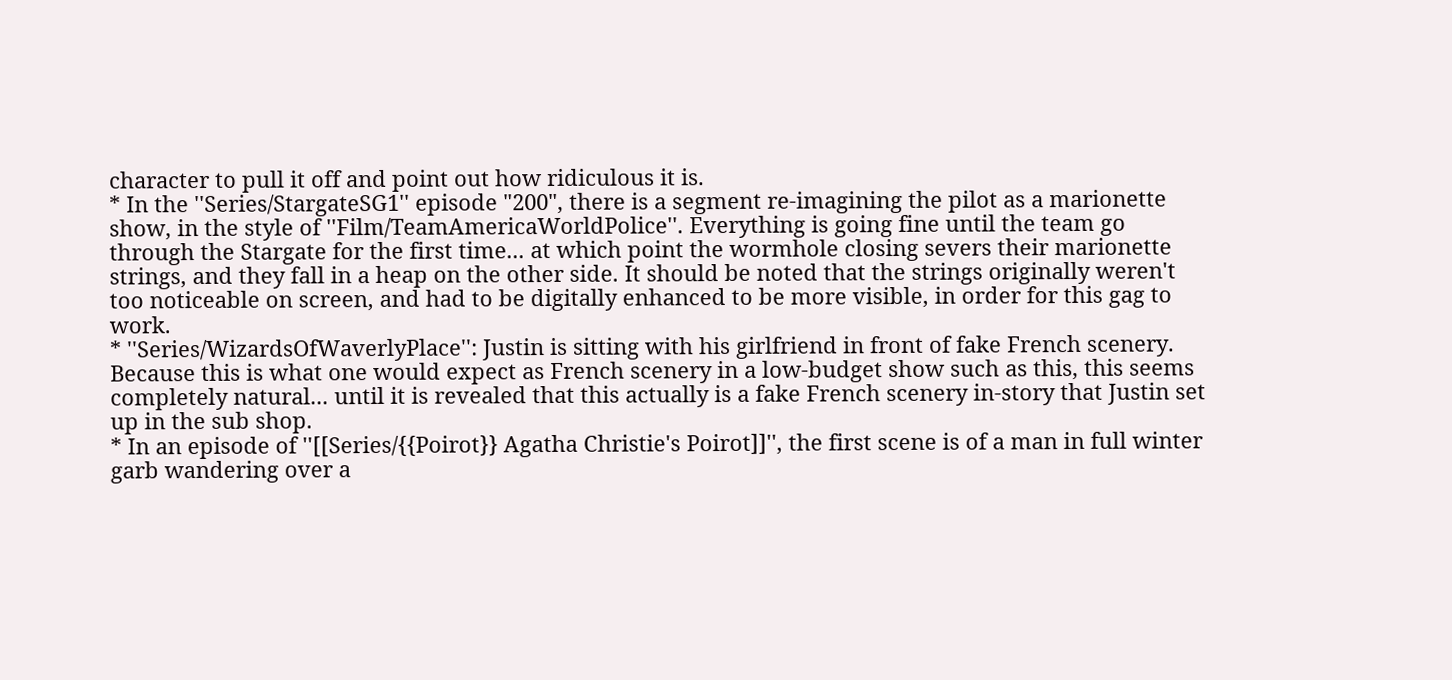character to pull it off and point out how ridiculous it is.
* In the ''Series/StargateSG1'' episode "200", there is a segment re-imagining the pilot as a marionette show, in the style of ''Film/TeamAmericaWorldPolice''. Everything is going fine until the team go through the Stargate for the first time... at which point the wormhole closing severs their marionette strings, and they fall in a heap on the other side. It should be noted that the strings originally weren't too noticeable on screen, and had to be digitally enhanced to be more visible, in order for this gag to work.
* ''Series/WizardsOfWaverlyPlace'': Justin is sitting with his girlfriend in front of fake French scenery. Because this is what one would expect as French scenery in a low-budget show such as this, this seems completely natural... until it is revealed that this actually is a fake French scenery in-story that Justin set up in the sub shop.
* In an episode of ''[[Series/{{Poirot}} Agatha Christie's Poirot]]'', the first scene is of a man in full winter garb wandering over a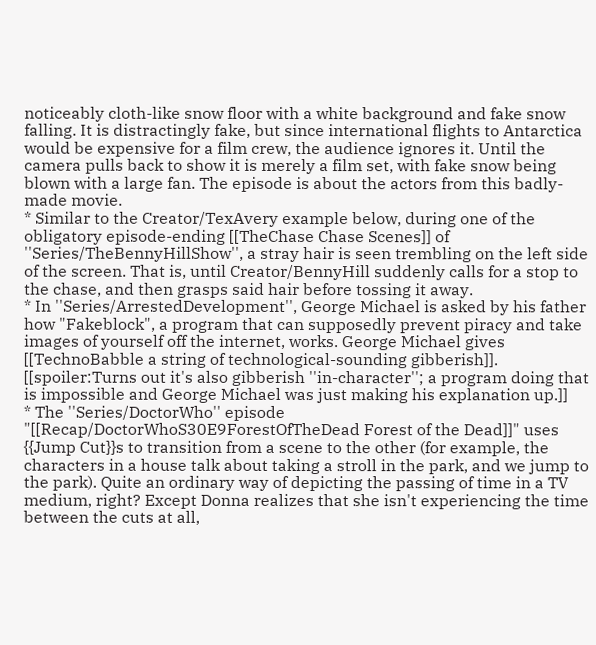noticeably cloth-like snow floor with a white background and fake snow falling. It is distractingly fake, but since international flights to Antarctica would be expensive for a film crew, the audience ignores it. Until the camera pulls back to show it is merely a film set, with fake snow being blown with a large fan. The episode is about the actors from this badly-made movie.
* Similar to the Creator/TexAvery example below, during one of the obligatory episode-ending [[TheChase Chase Scenes]] of ''Series/TheBennyHillShow'', a stray hair is seen trembling on the left side of the screen. That is, until Creator/BennyHill suddenly calls for a stop to the chase, and then grasps said hair before tossing it away.
* In ''Series/ArrestedDevelopment'', George Michael is asked by his father how "Fakeblock", a program that can supposedly prevent piracy and take images of yourself off the internet, works. George Michael gives [[TechnoBabble a string of technological-sounding gibberish]]. [[spoiler:Turns out it's also gibberish ''in-character''; a program doing that is impossible and George Michael was just making his explanation up.]]
* The ''Series/DoctorWho'' episode "[[Recap/DoctorWhoS30E9ForestOfTheDead Forest of the Dead]]" uses {{Jump Cut}}s to transition from a scene to the other (for example, the characters in a house talk about taking a stroll in the park, and we jump to the park). Quite an ordinary way of depicting the passing of time in a TV medium, right? Except Donna realizes that she isn't experiencing the time between the cuts at all,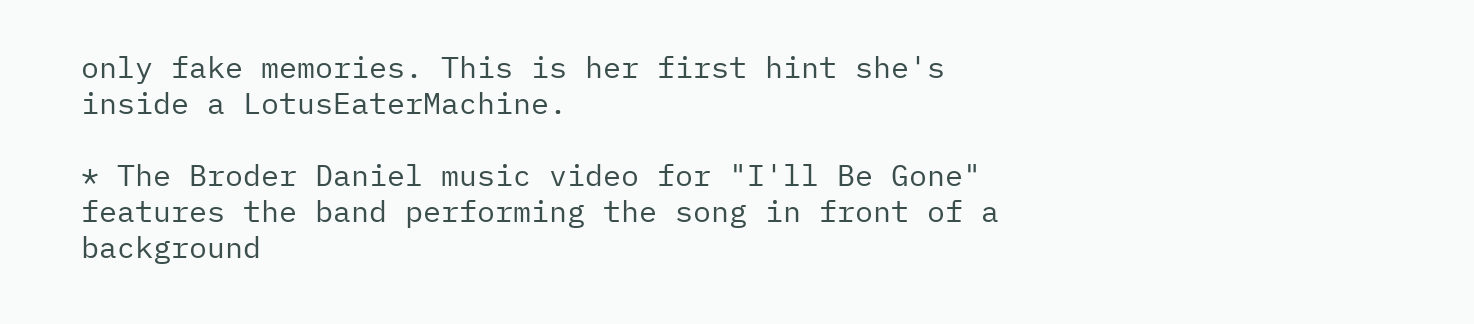only fake memories. This is her first hint she's inside a LotusEaterMachine.

* The Broder Daniel music video for "I'll Be Gone" features the band performing the song in front of a background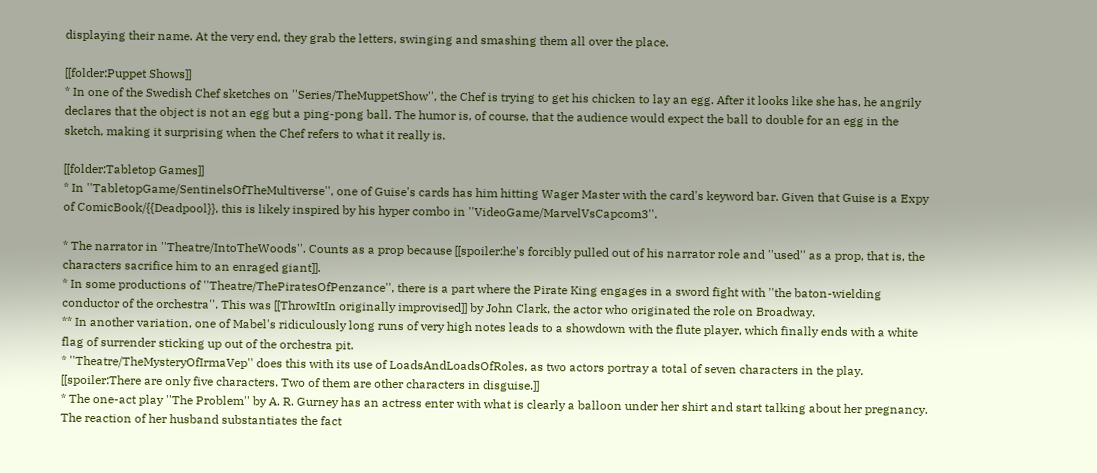displaying their name. At the very end, they grab the letters, swinging and smashing them all over the place.

[[folder:Puppet Shows]]
* In one of the Swedish Chef sketches on ''Series/TheMuppetShow'', the Chef is trying to get his chicken to lay an egg. After it looks like she has, he angrily declares that the object is not an egg but a ping-pong ball. The humor is, of course, that the audience would expect the ball to double for an egg in the sketch, making it surprising when the Chef refers to what it really is.

[[folder:Tabletop Games]]
* In ''TabletopGame/SentinelsOfTheMultiverse'', one of Guise's cards has him hitting Wager Master with the card's keyword bar. Given that Guise is a Expy of ComicBook/{{Deadpool}}, this is likely inspired by his hyper combo in ''VideoGame/MarvelVsCapcom3''.

* The narrator in ''Theatre/IntoTheWoods''. Counts as a prop because [[spoiler:he's forcibly pulled out of his narrator role and ''used'' as a prop, that is, the characters sacrifice him to an enraged giant]].
* In some productions of ''Theatre/ThePiratesOfPenzance'', there is a part where the Pirate King engages in a sword fight with ''the baton-wielding conductor of the orchestra''. This was [[ThrowItIn originally improvised]] by John Clark, the actor who originated the role on Broadway.
** In another variation, one of Mabel's ridiculously long runs of very high notes leads to a showdown with the flute player, which finally ends with a white flag of surrender sticking up out of the orchestra pit.
* ''Theatre/TheMysteryOfIrmaVep'' does this with its use of LoadsAndLoadsOfRoles, as two actors portray a total of seven characters in the play. [[spoiler:There are only five characters. Two of them are other characters in disguise.]]
* The one-act play ''The Problem'' by A. R. Gurney has an actress enter with what is clearly a balloon under her shirt and start talking about her pregnancy. The reaction of her husband substantiates the fact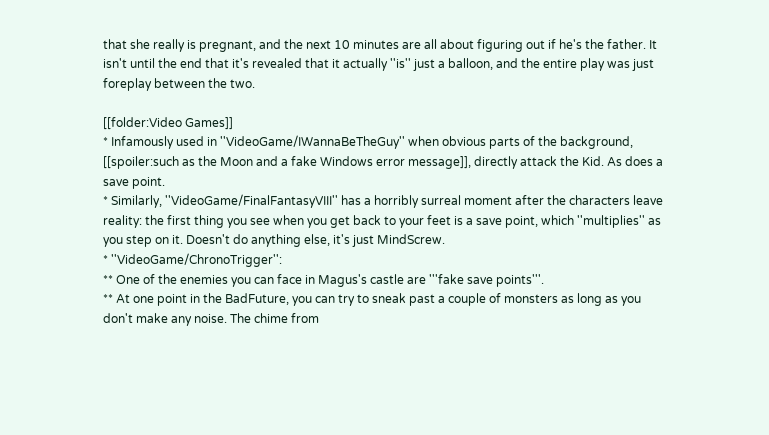that she really is pregnant, and the next 10 minutes are all about figuring out if he's the father. It isn't until the end that it's revealed that it actually ''is'' just a balloon, and the entire play was just foreplay between the two.

[[folder:Video Games]]
* Infamously used in ''VideoGame/IWannaBeTheGuy'' when obvious parts of the background, [[spoiler:such as the Moon and a fake Windows error message]], directly attack the Kid. As does a save point.
* Similarly, ''VideoGame/FinalFantasyVIII'' has a horribly surreal moment after the characters leave reality: the first thing you see when you get back to your feet is a save point, which ''multiplies'' as you step on it. Doesn't do anything else, it's just MindScrew.
* ''VideoGame/ChronoTrigger'':
** One of the enemies you can face in Magus's castle are '''fake save points'''.
** At one point in the BadFuture, you can try to sneak past a couple of monsters as long as you don't make any noise. The chime from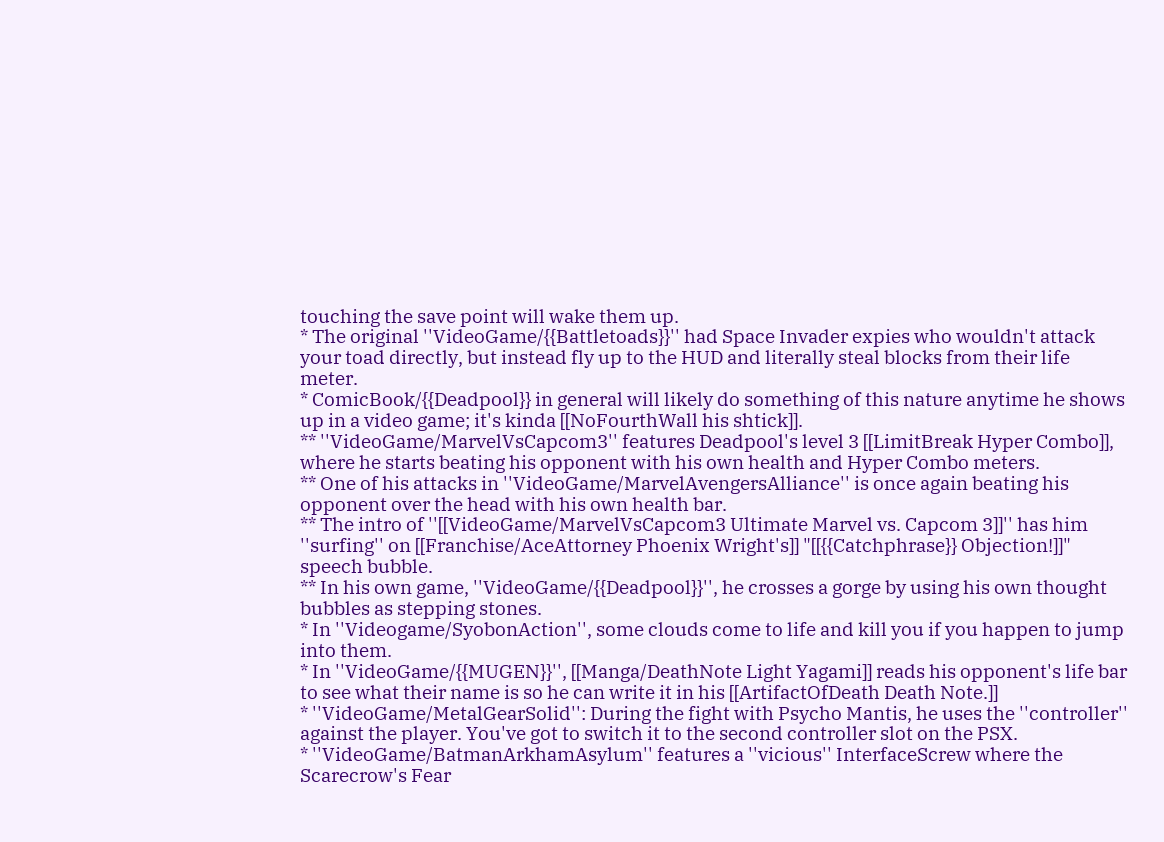touching the save point will wake them up.
* The original ''VideoGame/{{Battletoads}}'' had Space Invader expies who wouldn't attack your toad directly, but instead fly up to the HUD and literally steal blocks from their life meter.
* ComicBook/{{Deadpool}} in general will likely do something of this nature anytime he shows up in a video game; it's kinda [[NoFourthWall his shtick]].
** ''VideoGame/MarvelVsCapcom3'' features Deadpool's level 3 [[LimitBreak Hyper Combo]], where he starts beating his opponent with his own health and Hyper Combo meters.
** One of his attacks in ''VideoGame/MarvelAvengersAlliance'' is once again beating his opponent over the head with his own health bar.
** The intro of ''[[VideoGame/MarvelVsCapcom3 Ultimate Marvel vs. Capcom 3]]'' has him ''surfing'' on [[Franchise/AceAttorney Phoenix Wright's]] "[[{{Catchphrase}} Objection!]]" speech bubble.
** In his own game, ''VideoGame/{{Deadpool}}'', he crosses a gorge by using his own thought bubbles as stepping stones.
* In ''Videogame/SyobonAction'', some clouds come to life and kill you if you happen to jump into them.
* In ''VideoGame/{{MUGEN}}'', [[Manga/DeathNote Light Yagami]] reads his opponent's life bar to see what their name is so he can write it in his [[ArtifactOfDeath Death Note.]]
* ''VideoGame/MetalGearSolid'': During the fight with Psycho Mantis, he uses the ''controller'' against the player. You've got to switch it to the second controller slot on the PSX.
* ''VideoGame/BatmanArkhamAsylum'' features a ''vicious'' InterfaceScrew where the Scarecrow's Fear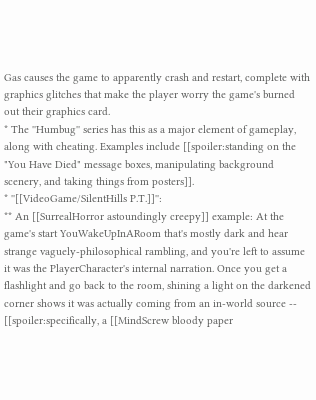Gas causes the game to apparently crash and restart, complete with graphics glitches that make the player worry the game's burned out their graphics card.
* The ''Humbug'' series has this as a major element of gameplay, along with cheating. Examples include [[spoiler:standing on the "You Have Died" message boxes, manipulating background scenery, and taking things from posters]].
* ''[[VideoGame/SilentHills P.T.]]'':
** An [[SurrealHorror astoundingly creepy]] example: At the game's start YouWakeUpInARoom that's mostly dark and hear strange vaguely-philosophical rambling, and you're left to assume it was the PlayerCharacter's internal narration. Once you get a flashlight and go back to the room, shining a light on the darkened corner shows it was actually coming from an in-world source -- [[spoiler:specifically, a [[MindScrew bloody paper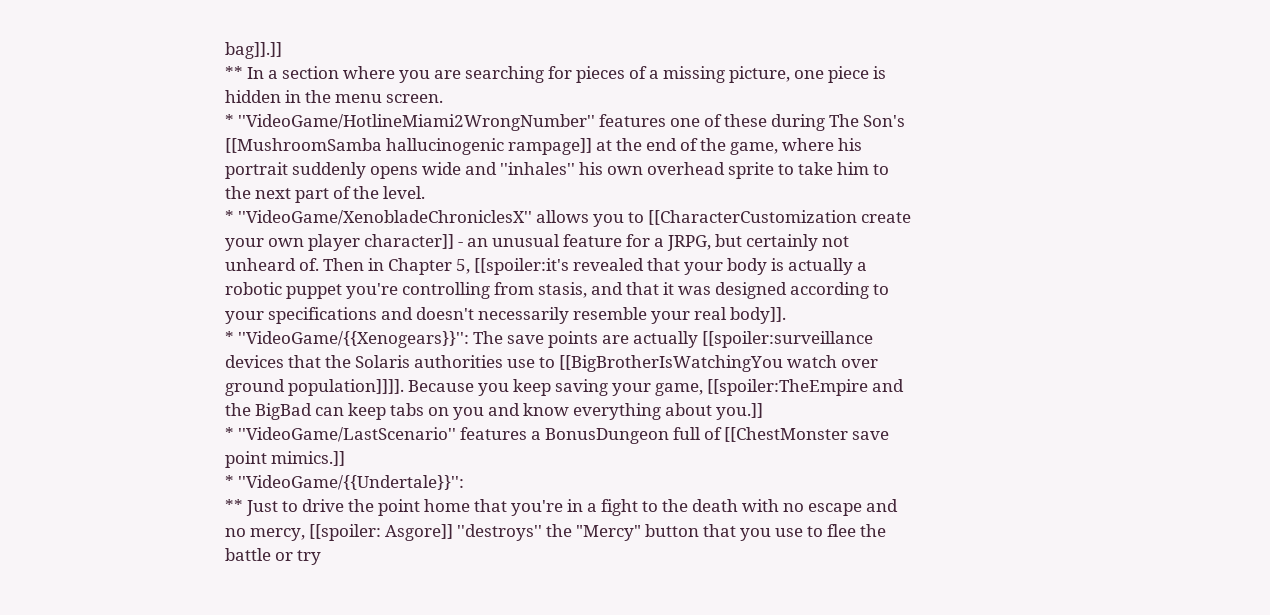bag]].]]
** In a section where you are searching for pieces of a missing picture, one piece is hidden in the menu screen.
* ''VideoGame/HotlineMiami2WrongNumber'' features one of these during The Son's [[MushroomSamba hallucinogenic rampage]] at the end of the game, where his portrait suddenly opens wide and ''inhales'' his own overhead sprite to take him to the next part of the level.
* ''VideoGame/XenobladeChroniclesX'' allows you to [[CharacterCustomization create your own player character]] - an unusual feature for a JRPG, but certainly not unheard of. Then in Chapter 5, [[spoiler:it's revealed that your body is actually a robotic puppet you're controlling from stasis, and that it was designed according to your specifications and doesn't necessarily resemble your real body]].
* ''VideoGame/{{Xenogears}}'': The save points are actually [[spoiler:surveillance devices that the Solaris authorities use to [[BigBrotherIsWatchingYou watch over ground population]]]]. Because you keep saving your game, [[spoiler:TheEmpire and the BigBad can keep tabs on you and know everything about you.]]
* ''VideoGame/LastScenario'' features a BonusDungeon full of [[ChestMonster save point mimics.]]
* ''VideoGame/{{Undertale}}'':
** Just to drive the point home that you're in a fight to the death with no escape and no mercy, [[spoiler: Asgore]] ''destroys'' the "Mercy" button that you use to flee the battle or try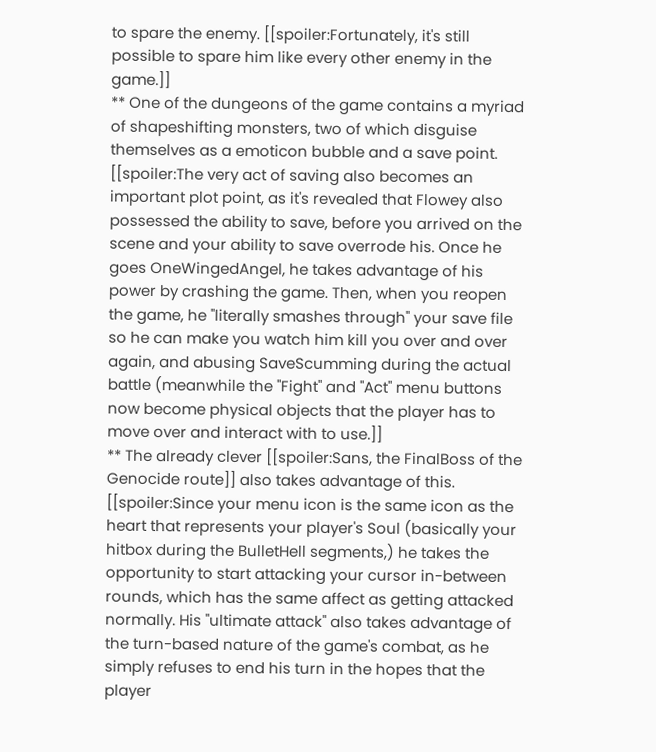to spare the enemy. [[spoiler:Fortunately, it's still possible to spare him like every other enemy in the game.]]
** One of the dungeons of the game contains a myriad of shapeshifting monsters, two of which disguise themselves as a emoticon bubble and a save point. [[spoiler:The very act of saving also becomes an important plot point, as it's revealed that Flowey also possessed the ability to save, before you arrived on the scene and your ability to save overrode his. Once he goes OneWingedAngel, he takes advantage of his power by crashing the game. Then, when you reopen the game, he ''literally smashes through'' your save file so he can make you watch him kill you over and over again, and abusing SaveScumming during the actual battle (meanwhile the "Fight" and "Act" menu buttons now become physical objects that the player has to move over and interact with to use.]]
** The already clever [[spoiler:Sans, the FinalBoss of the Genocide route]] also takes advantage of this. [[spoiler:Since your menu icon is the same icon as the heart that represents your player's Soul (basically your hitbox during the BulletHell segments,) he takes the opportunity to start attacking your cursor in-between rounds, which has the same affect as getting attacked normally. His "ultimate attack" also takes advantage of the turn-based nature of the game's combat, as he simply refuses to end his turn in the hopes that the player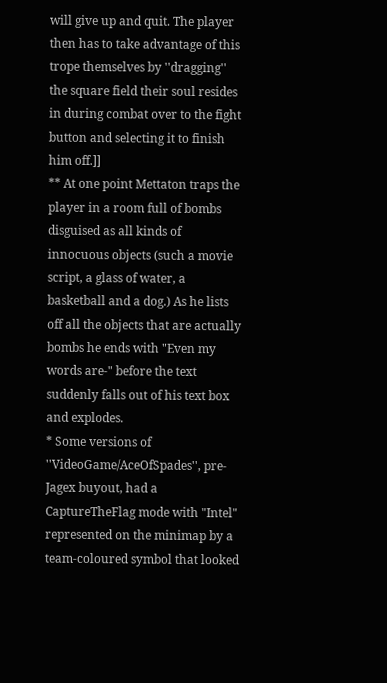will give up and quit. The player then has to take advantage of this trope themselves by ''dragging'' the square field their soul resides in during combat over to the fight button and selecting it to finish him off.]]
** At one point Mettaton traps the player in a room full of bombs disguised as all kinds of innocuous objects (such a movie script, a glass of water, a basketball and a dog.) As he lists off all the objects that are actually bombs he ends with "Even my words are-" before the text suddenly falls out of his text box and explodes.
* Some versions of ''VideoGame/AceOfSpades'', pre-Jagex buyout, had a CaptureTheFlag mode with "Intel" represented on the minimap by a team-coloured symbol that looked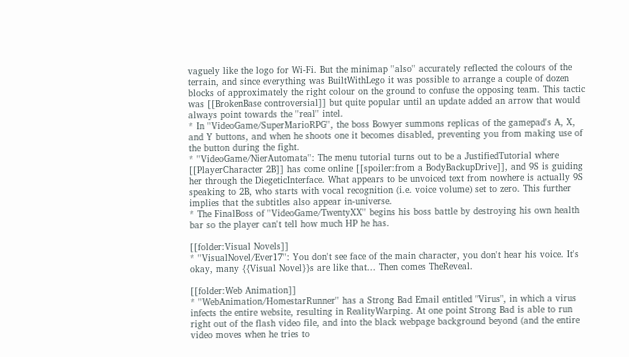vaguely like the logo for Wi-Fi. But the minimap ''also'' accurately reflected the colours of the terrain, and since everything was BuiltWithLego it was possible to arrange a couple of dozen blocks of approximately the right colour on the ground to confuse the opposing team. This tactic was [[BrokenBase controversial]] but quite popular until an update added an arrow that would always point towards the ''real'' intel.
* In ''VideoGame/SuperMarioRPG'', the boss Bowyer summons replicas of the gamepad's A, X, and Y buttons, and when he shoots one it becomes disabled, preventing you from making use of the button during the fight.
* ''VideoGame/NierAutomata'': The menu tutorial turns out to be a JustifiedTutorial where [[PlayerCharacter 2B]] has come online [[spoiler:from a BodyBackupDrive]], and 9S is guiding her through the DiegeticInterface. What appears to be unvoiced text from nowhere is actually 9S speaking to 2B, who starts with vocal recognition (i.e. voice volume) set to zero. This further implies that the subtitles also appear in-universe.
* The FinalBoss of ''VideoGame/TwentyXX'' begins his boss battle by destroying his own health bar so the player can't tell how much HP he has.

[[folder:Visual Novels]]
* ''VisualNovel/Ever17'': You don't see face of the main character, you don't hear his voice. It's okay, many {{Visual Novel}}s are like that... Then comes TheReveal.

[[folder:Web Animation]]
* ''WebAnimation/HomestarRunner'' has a Strong Bad Email entitled "Virus", in which a virus infects the entire website, resulting in RealityWarping. At one point Strong Bad is able to run right out of the flash video file, and into the black webpage background beyond (and the entire video moves when he tries to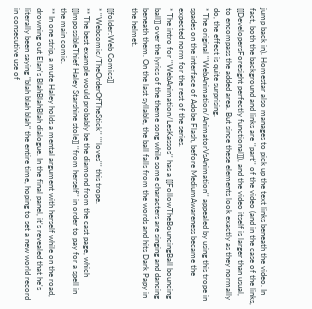jump back in). Homestar also manages to pick up the text links beneath the video. In fact, both the background and links are ''part'' of the video (and in the case of the links, [[DevelopersForesight perfectly functional]]), and the video itself is larger than usual, to encompass the added area. But since these elements look exactly as they normally do, the effect is quite surprising.
* The original ''WebAnimation/AnimatorVsAnimation'' appealed by using this trope in spades on the interface of Adobe Flash, before MediumAwareness became the expected norm for the rest of the series.
* The intro for ''WebAnimation/LesKassos'' has a [[FollowTheBouncingBall bouncing ball]] over the lyrics of the theme song while some characters are singing and dancing beneath them. On the last syllable, the ball falls from the words and hits Dark Papy in the helmet.

[[folder:Web Comics]]
* ''Webcomic/TheOrderOfTheStick'' '''loves''' this trope.
** The best example would probably be the diamond from the cast page, which [[ImpossibleThief Haley Starshine stole]] ''from herself'' in order to pay for a spell in the main comic.
** In one strip, a mute Haley holds a mental argument with herself while on the road, drowning out Elan's BlahBlahBlah dialogue. In the final panel, it's revealed that he's literally been saying "blah blah blah" the entire time, hoping to set a new world record in consecutive use of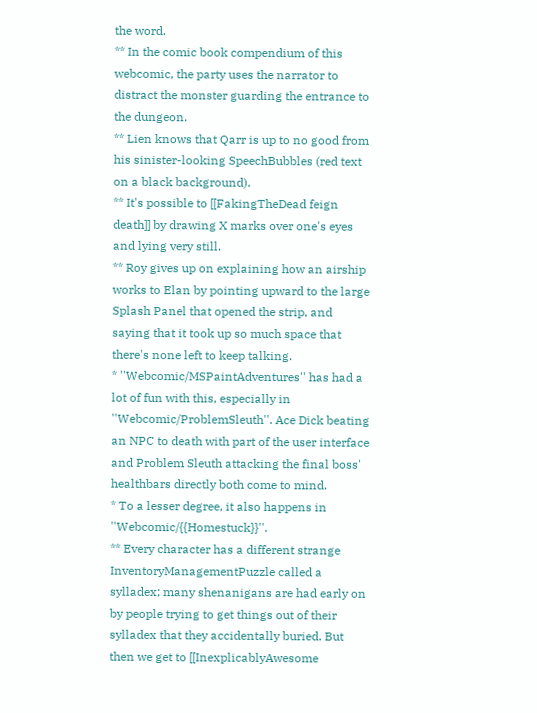the word.
** In the comic book compendium of this webcomic, the party uses the narrator to distract the monster guarding the entrance to the dungeon.
** Lien knows that Qarr is up to no good from his sinister-looking SpeechBubbles (red text on a black background).
** It's possible to [[FakingTheDead feign death]] by drawing X marks over one's eyes and lying very still.
** Roy gives up on explaining how an airship works to Elan by pointing upward to the large Splash Panel that opened the strip, and saying that it took up so much space that there's none left to keep talking.
* ''Webcomic/MSPaintAdventures'' has had a lot of fun with this, especially in ''Webcomic/ProblemSleuth''. Ace Dick beating an NPC to death with part of the user interface and Problem Sleuth attacking the final boss' healthbars directly both come to mind.
* To a lesser degree, it also happens in ''Webcomic/{{Homestuck}}''.
** Every character has a different strange InventoryManagementPuzzle called a sylladex; many shenanigans are had early on by people trying to get things out of their sylladex that they accidentally buried. But then we get to [[InexplicablyAwesome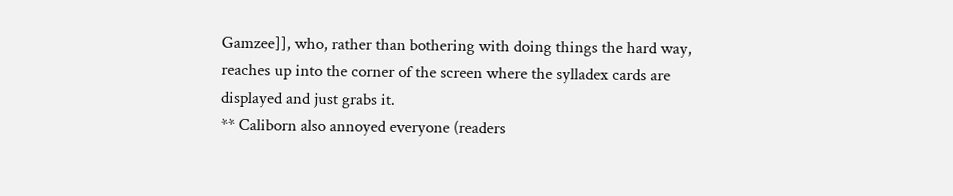Gamzee]], who, rather than bothering with doing things the hard way, reaches up into the corner of the screen where the sylladex cards are displayed and just grabs it.
** Caliborn also annoyed everyone (readers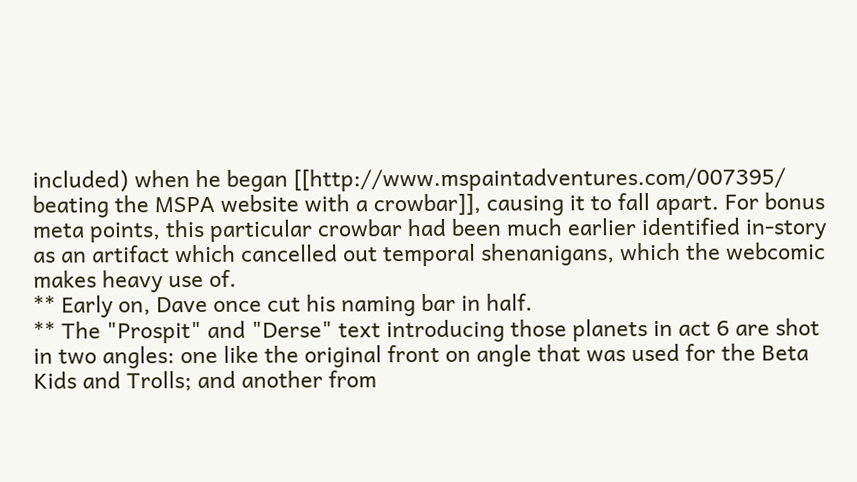included) when he began [[http://www.mspaintadventures.com/007395/ beating the MSPA website with a crowbar]], causing it to fall apart. For bonus meta points, this particular crowbar had been much earlier identified in-story as an artifact which cancelled out temporal shenanigans, which the webcomic makes heavy use of.
** Early on, Dave once cut his naming bar in half.
** The "Prospit" and "Derse" text introducing those planets in act 6 are shot in two angles: one like the original front on angle that was used for the Beta Kids and Trolls; and another from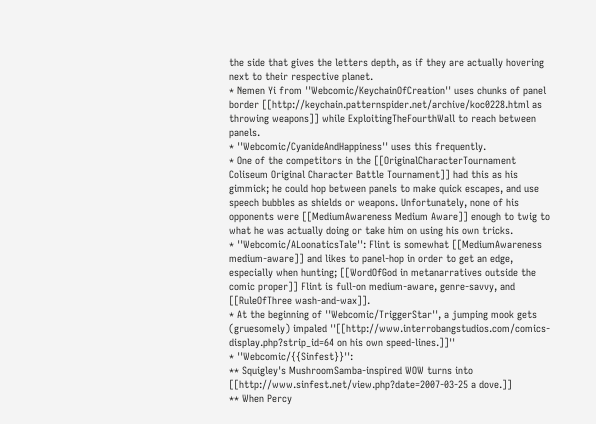the side that gives the letters depth, as if they are actually hovering next to their respective planet.
* Nemen Yi from ''Webcomic/KeychainOfCreation'' uses chunks of panel border [[http://keychain.patternspider.net/archive/koc0228.html as throwing weapons]] while ExploitingTheFourthWall to reach between panels.
* ''Webcomic/CyanideAndHappiness'' uses this frequently.
* One of the competitors in the [[OriginalCharacterTournament Coliseum Original Character Battle Tournament]] had this as his gimmick; he could hop between panels to make quick escapes, and use speech bubbles as shields or weapons. Unfortunately, none of his opponents were [[MediumAwareness Medium Aware]] enough to twig to what he was actually doing or take him on using his own tricks.
* ''Webcomic/ALoonaticsTale'': Flint is somewhat [[MediumAwareness medium-aware]] and likes to panel-hop in order to get an edge, especially when hunting; [[WordOfGod in metanarratives outside the comic proper]] Flint is full-on medium-aware, genre-savvy, and [[RuleOfThree wash-and-wax]].
* At the beginning of ''Webcomic/TriggerStar'', a jumping mook gets (gruesomely) impaled ''[[http://www.interrobangstudios.com/comics-display.php?strip_id=64 on his own speed-lines.]]''
* ''Webcomic/{{Sinfest}}'':
** Squigley's MushroomSamba-inspired WOW turns into [[http://www.sinfest.net/view.php?date=2007-03-25 a dove.]]
** When Percy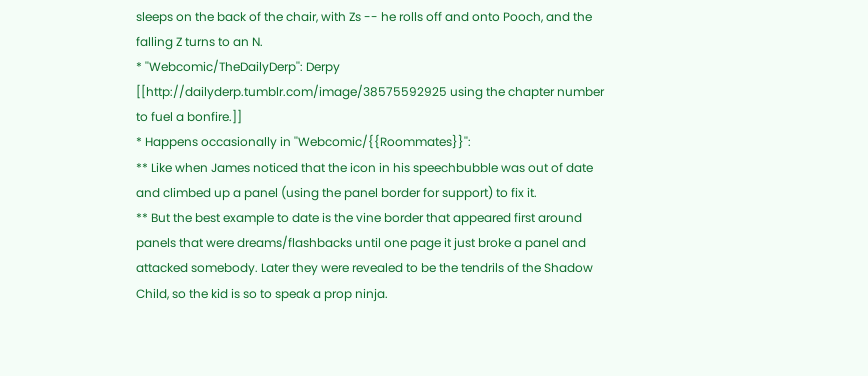sleeps on the back of the chair, with Zs -- he rolls off and onto Pooch, and the falling Z turns to an N.
* ''Webcomic/TheDailyDerp'': Derpy [[http://dailyderp.tumblr.com/image/38575592925 using the chapter number to fuel a bonfire.]]
* Happens occasionally in ''Webcomic/{{Roommates}}'':
** Like when James noticed that the icon in his speechbubble was out of date and climbed up a panel (using the panel border for support) to fix it.
** But the best example to date is the vine border that appeared first around panels that were dreams/flashbacks until one page it just broke a panel and attacked somebody. Later they were revealed to be the tendrils of the Shadow Child, so the kid is so to speak a prop ninja.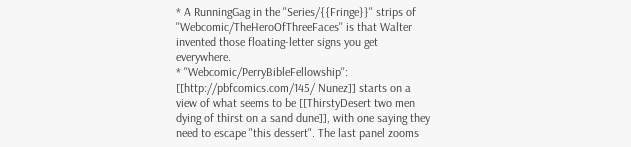* A RunningGag in the ''Series/{{Fringe}}'' strips of ''Webcomic/TheHeroOfThreeFaces'' is that Walter invented those floating-letter signs you get everywhere.
* ''Webcomic/PerryBibleFellowship'': [[http://pbfcomics.com/145/ Nunez]] starts on a view of what seems to be [[ThirstyDesert two men dying of thirst on a sand dune]], with one saying they need to escape "this dessert". The last panel zooms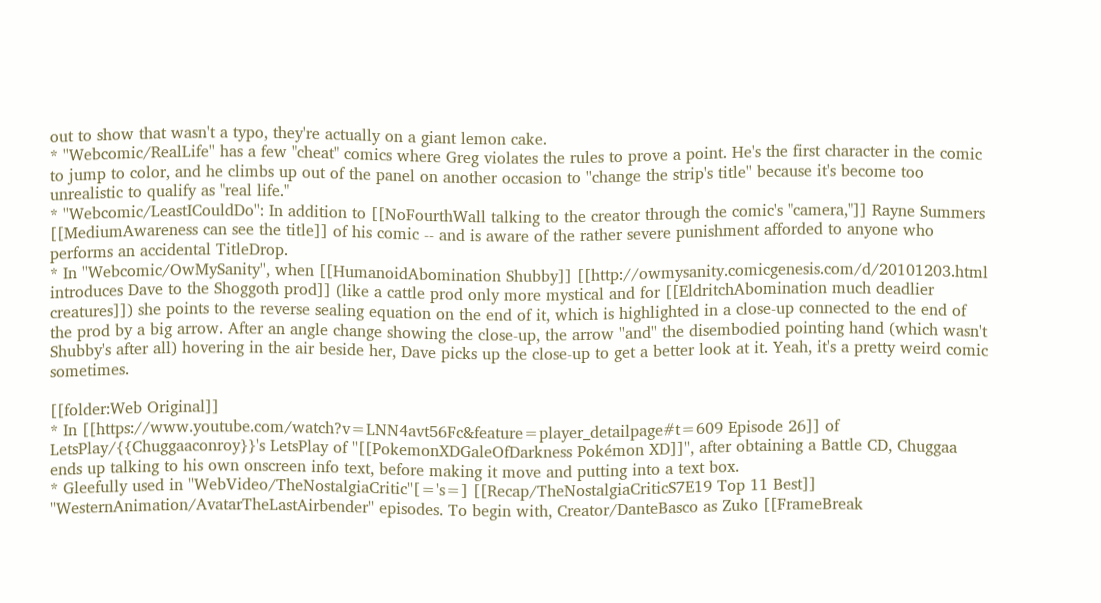out to show that wasn't a typo, they're actually on a giant lemon cake.
* ''Webcomic/RealLife'' has a few "cheat" comics where Greg violates the rules to prove a point. He's the first character in the comic to jump to color, and he climbs up out of the panel on another occasion to ''change the strip's title'' because it's become too unrealistic to qualify as "real life."
* ''Webcomic/LeastICouldDo'': In addition to [[NoFourthWall talking to the creator through the comic's "camera,"]] Rayne Summers [[MediumAwareness can see the title]] of his comic -- and is aware of the rather severe punishment afforded to anyone who performs an accidental TitleDrop.
* In ''Webcomic/OwMySanity'', when [[HumanoidAbomination Shubby]] [[http://owmysanity.comicgenesis.com/d/20101203.html introduces Dave to the Shoggoth prod]] (like a cattle prod only more mystical and for [[EldritchAbomination much deadlier creatures]]) she points to the reverse sealing equation on the end of it, which is highlighted in a close-up connected to the end of the prod by a big arrow. After an angle change showing the close-up, the arrow ''and'' the disembodied pointing hand (which wasn't Shubby's after all) hovering in the air beside her, Dave picks up the close-up to get a better look at it. Yeah, it's a pretty weird comic sometimes.

[[folder:Web Original]]
* In [[https://www.youtube.com/watch?v=LNN4avt56Fc&feature=player_detailpage#t=609 Episode 26]] of LetsPlay/{{Chuggaaconroy}}'s LetsPlay of ''[[PokemonXDGaleOfDarkness Pokémon XD]]'', after obtaining a Battle CD, Chuggaa ends up talking to his own onscreen info text, before making it move and putting into a text box.
* Gleefully used in ''WebVideo/TheNostalgiaCritic''[='s=] [[Recap/TheNostalgiaCriticS7E19 Top 11 Best]] ''WesternAnimation/AvatarTheLastAirbender'' episodes. To begin with, Creator/DanteBasco as Zuko [[FrameBreak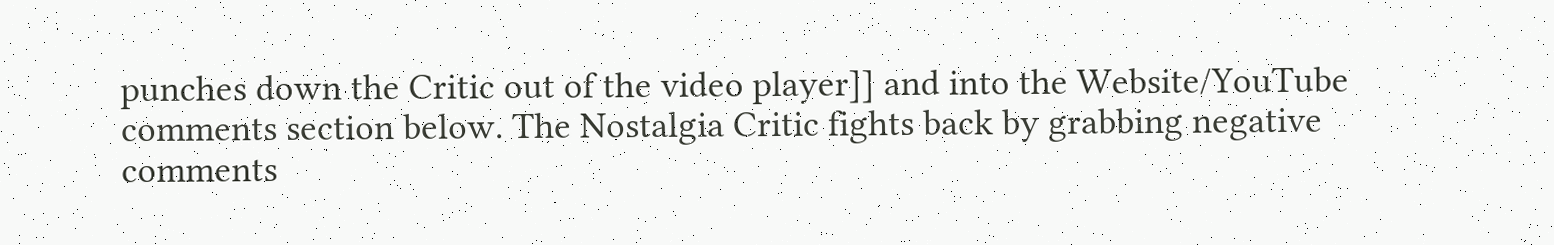punches down the Critic out of the video player]] and into the Website/YouTube comments section below. The Nostalgia Critic fights back by grabbing negative comments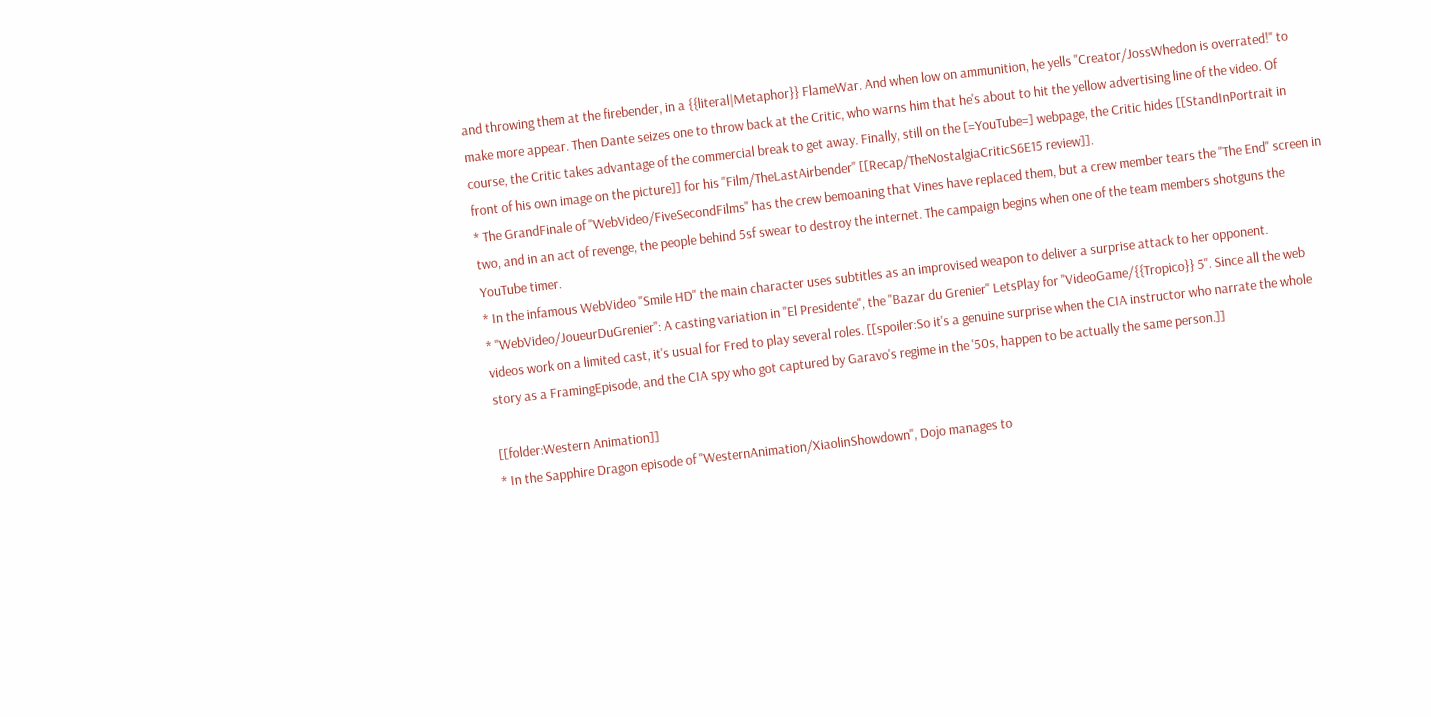and throwing them at the firebender, in a {{literal|Metaphor}} FlameWar. And when low on ammunition, he yells "Creator/JossWhedon is overrated!" to make more appear. Then Dante seizes one to throw back at the Critic, who warns him that he's about to hit the yellow advertising line of the video. Of course, the Critic takes advantage of the commercial break to get away. Finally, still on the [=YouTube=] webpage, the Critic hides [[StandInPortrait in front of his own image on the picture]] for his ''Film/TheLastAirbender'' [[Recap/TheNostalgiaCriticS6E15 review]].
* The GrandFinale of ''WebVideo/FiveSecondFilms'' has the crew bemoaning that Vines have replaced them, but a crew member tears the "The End" screen in two, and in an act of revenge, the people behind 5sf swear to destroy the internet. The campaign begins when one of the team members shotguns the YouTube timer.
* In the infamous WebVideo ''Smile HD'' the main character uses subtitles as an improvised weapon to deliver a surprise attack to her opponent.
* ''WebVideo/JoueurDuGrenier'': A casting variation in "El Presidente", the ''Bazar du Grenier'' LetsPlay for ''VideoGame/{{Tropico}} 5''. Since all the web videos work on a limited cast, it's usual for Fred to play several roles. [[spoiler:So it's a genuine surprise when the CIA instructor who narrate the whole story as a FramingEpisode, and the CIA spy who got captured by Garavo's regime in the '50s, happen to be actually the same person.]]

[[folder:Western Animation]]
* In the Sapphire Dragon episode of ''WesternAnimation/XiaolinShowdown'', Dojo manages to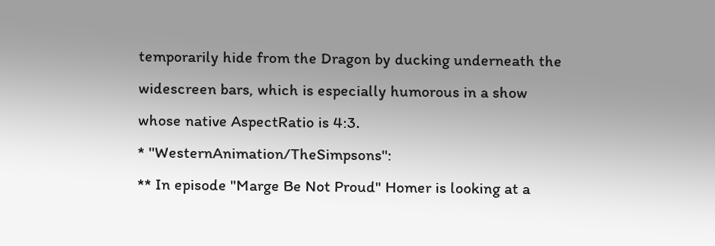temporarily hide from the Dragon by ducking underneath the widescreen bars, which is especially humorous in a show whose native AspectRatio is 4:3.
* ''WesternAnimation/TheSimpsons'':
** In episode "Marge Be Not Proud" Homer is looking at a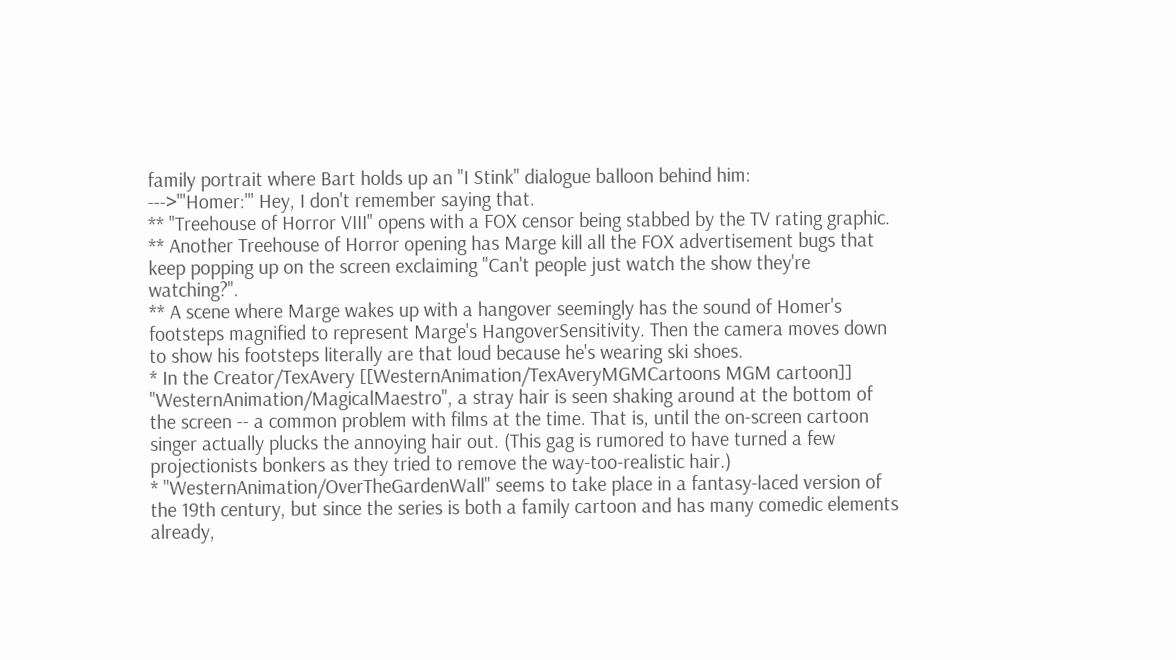family portrait where Bart holds up an "I Stink" dialogue balloon behind him:
--->'''Homer:''' Hey, I don't remember saying that.
** "Treehouse of Horror VIII" opens with a FOX censor being stabbed by the TV rating graphic.
** Another Treehouse of Horror opening has Marge kill all the FOX advertisement bugs that keep popping up on the screen exclaiming "Can't people just watch the show they're watching?".
** A scene where Marge wakes up with a hangover seemingly has the sound of Homer's footsteps magnified to represent Marge's HangoverSensitivity. Then the camera moves down to show his footsteps literally are that loud because he's wearing ski shoes.
* In the Creator/TexAvery [[WesternAnimation/TexAveryMGMCartoons MGM cartoon]] "WesternAnimation/MagicalMaestro", a stray hair is seen shaking around at the bottom of the screen -- a common problem with films at the time. That is, until the on-screen cartoon singer actually plucks the annoying hair out. (This gag is rumored to have turned a few projectionists bonkers as they tried to remove the way-too-realistic hair.)
* ''WesternAnimation/OverTheGardenWall'' seems to take place in a fantasy-laced version of the 19th century, but since the series is both a family cartoon and has many comedic elements already,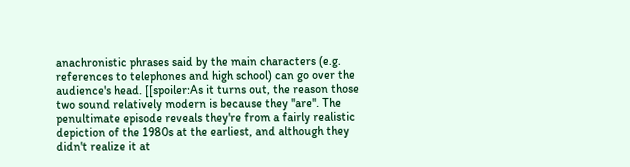anachronistic phrases said by the main characters (e.g. references to telephones and high school) can go over the audience's head. [[spoiler:As it turns out, the reason those two sound relatively modern is because they ''are''. The penultimate episode reveals they're from a fairly realistic depiction of the 1980s at the earliest, and although they didn't realize it at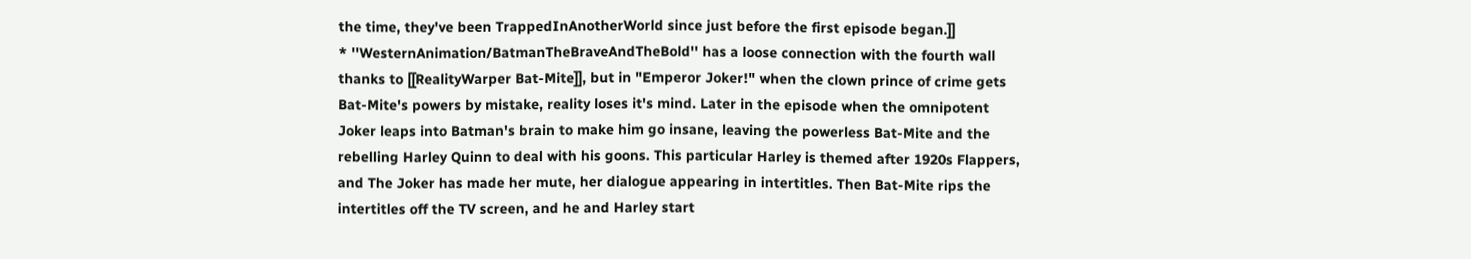the time, they've been TrappedInAnotherWorld since just before the first episode began.]]
* ''WesternAnimation/BatmanTheBraveAndTheBold'' has a loose connection with the fourth wall thanks to [[RealityWarper Bat-Mite]], but in "Emperor Joker!" when the clown prince of crime gets Bat-Mite's powers by mistake, reality loses it's mind. Later in the episode when the omnipotent Joker leaps into Batman's brain to make him go insane, leaving the powerless Bat-Mite and the rebelling Harley Quinn to deal with his goons. This particular Harley is themed after 1920s Flappers, and The Joker has made her mute, her dialogue appearing in intertitles. Then Bat-Mite rips the intertitles off the TV screen, and he and Harley start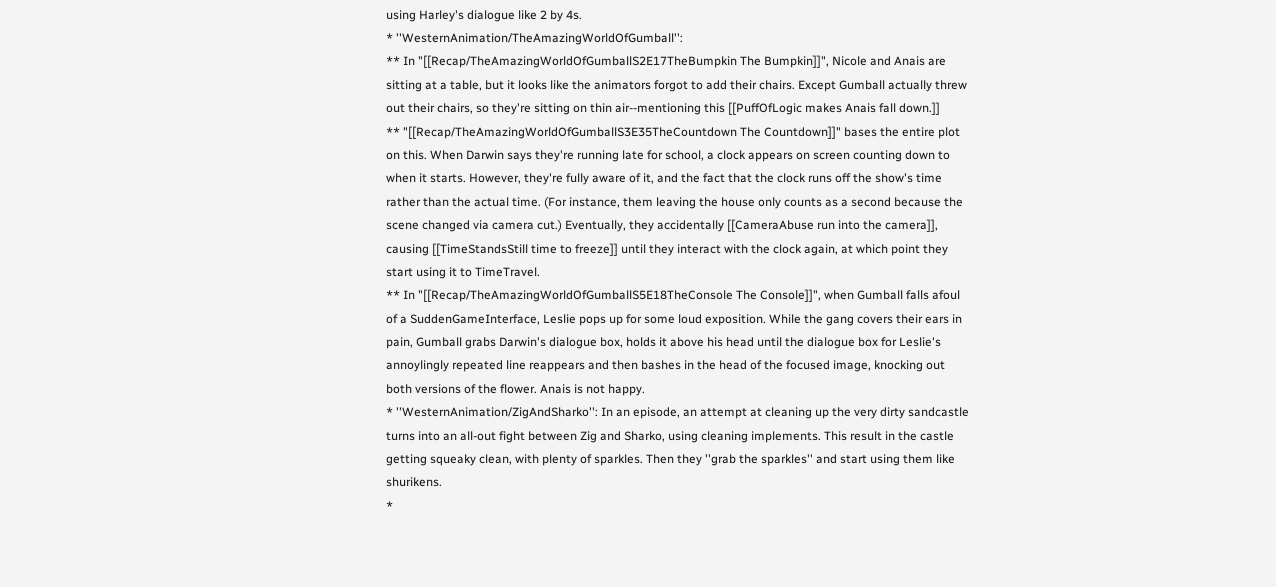using Harley's dialogue like 2 by 4s.
* ''WesternAnimation/TheAmazingWorldOfGumball'':
** In "[[Recap/TheAmazingWorldOfGumballS2E17TheBumpkin The Bumpkin]]", Nicole and Anais are sitting at a table, but it looks like the animators forgot to add their chairs. Except Gumball actually threw out their chairs, so they're sitting on thin air--mentioning this [[PuffOfLogic makes Anais fall down.]]
** "[[Recap/TheAmazingWorldOfGumballS3E35TheCountdown The Countdown]]" bases the entire plot on this. When Darwin says they're running late for school, a clock appears on screen counting down to when it starts. However, they're fully aware of it, and the fact that the clock runs off the show's time rather than the actual time. (For instance, them leaving the house only counts as a second because the scene changed via camera cut.) Eventually, they accidentally [[CameraAbuse run into the camera]], causing [[TimeStandsStill time to freeze]] until they interact with the clock again, at which point they start using it to TimeTravel.
** In "[[Recap/TheAmazingWorldOfGumballS5E18TheConsole The Console]]", when Gumball falls afoul of a SuddenGameInterface, Leslie pops up for some loud exposition. While the gang covers their ears in pain, Gumball grabs Darwin's dialogue box, holds it above his head until the dialogue box for Leslie's annoylingly repeated line reappears and then bashes in the head of the focused image, knocking out both versions of the flower. Anais is not happy.
* ''WesternAnimation/ZigAndSharko'': In an episode, an attempt at cleaning up the very dirty sandcastle turns into an all-out fight between Zig and Sharko, using cleaning implements. This result in the castle getting squeaky clean, with plenty of sparkles. Then they ''grab the sparkles'' and start using them like shurikens.
*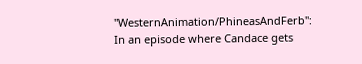''WesternAnimation/PhineasAndFerb'': In an episode where Candace gets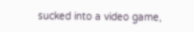sucked into a video game,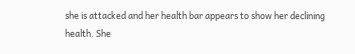she is attacked and her health bar appears to show her declining health. She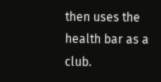then uses the health bar as a club.